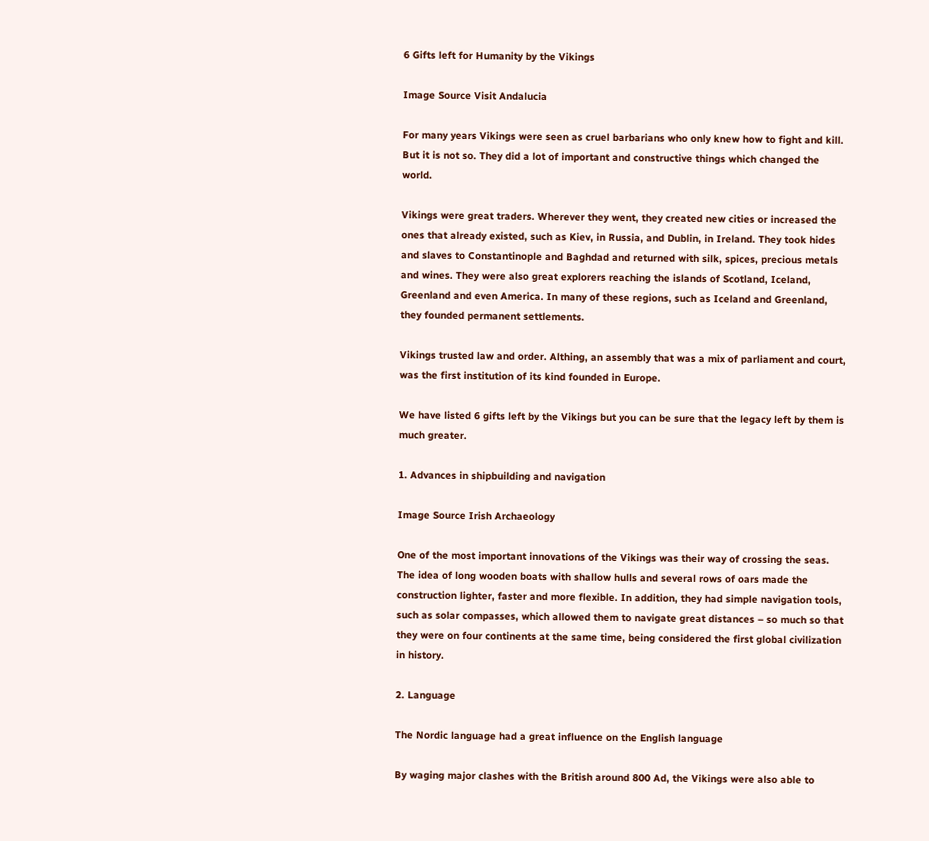6 Gifts left for Humanity by the Vikings

Image Source Visit Andalucia

For many years Vikings were seen as cruel barbarians who only knew how to fight and kill. But it is not so. They did a lot of important and constructive things which changed the world.

Vikings were great traders. Wherever they went, they created new cities or increased the ones that already existed, such as Kiev, in Russia, and Dublin, in Ireland. They took hides and slaves to Constantinople and Baghdad and returned with silk, spices, precious metals and wines. They were also great explorers reaching the islands of Scotland, Iceland, Greenland and even America. In many of these regions, such as Iceland and Greenland, they founded permanent settlements.

Vikings trusted law and order. Althing, an assembly that was a mix of parliament and court, was the first institution of its kind founded in Europe.

We have listed 6 gifts left by the Vikings but you can be sure that the legacy left by them is much greater.

1. Advances in shipbuilding and navigation

Image Source Irish Archaeology

One of the most important innovations of the Vikings was their way of crossing the seas. The idea of long wooden boats with shallow hulls and several rows of oars made the construction lighter, faster and more flexible. In addition, they had simple navigation tools, such as solar compasses, which allowed them to navigate great distances – so much so that they were on four continents at the same time, being considered the first global civilization in history.

2. Language

The Nordic language had a great influence on the English language

By waging major clashes with the British around 800 Ad, the Vikings were also able to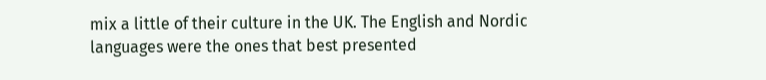mix a little of their culture in the UK. The English and Nordic languages were the ones that best presented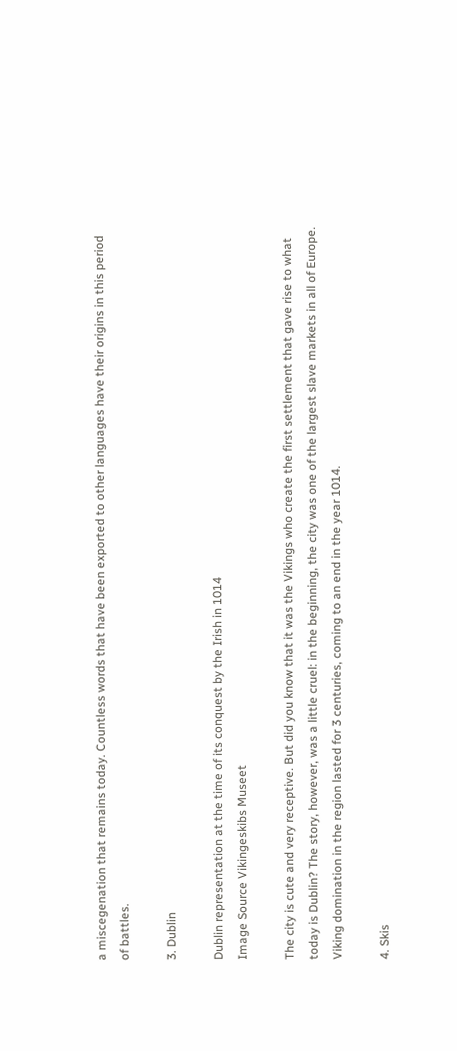a miscegenation that remains today. Countless words that have been exported to other languages have their origins in this period of battles.

3. Dublin

Dublin representation at the time of its conquest by the Irish in 1014
Image Source Vikingeskibs Museet

The city is cute and very receptive. But did you know that it was the Vikings who create the first settlement that gave rise to what today is Dublin? The story, however, was a little cruel: in the beginning, the city was one of the largest slave markets in all of Europe. Viking domination in the region lasted for 3 centuries, coming to an end in the year 1014.

4. Skis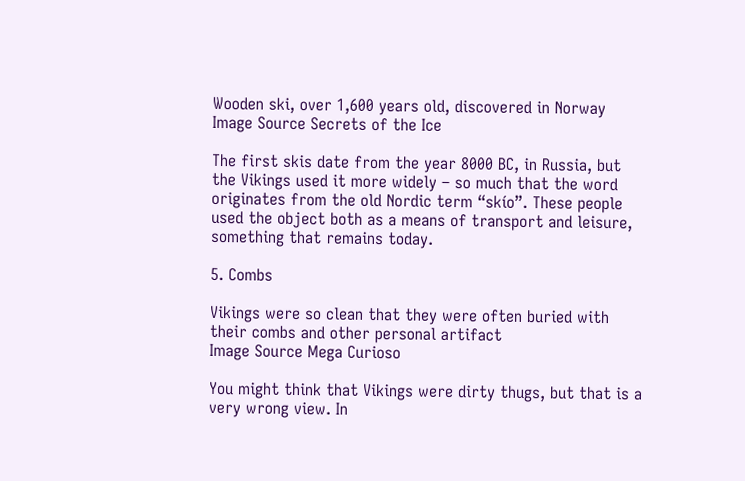Wooden ski, over 1,600 years old, discovered in Norway
Image Source Secrets of the Ice

The first skis date from the year 8000 BC, in Russia, but the Vikings used it more widely – so much that the word originates from the old Nordic term “skío”. These people used the object both as a means of transport and leisure, something that remains today.

5. Combs

Vikings were so clean that they were often buried with their combs and other personal artifact
Image Source Mega Curioso

You might think that Vikings were dirty thugs, but that is a very wrong view. In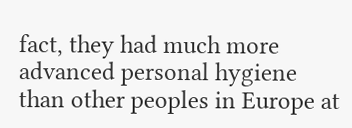fact, they had much more advanced personal hygiene than other peoples in Europe at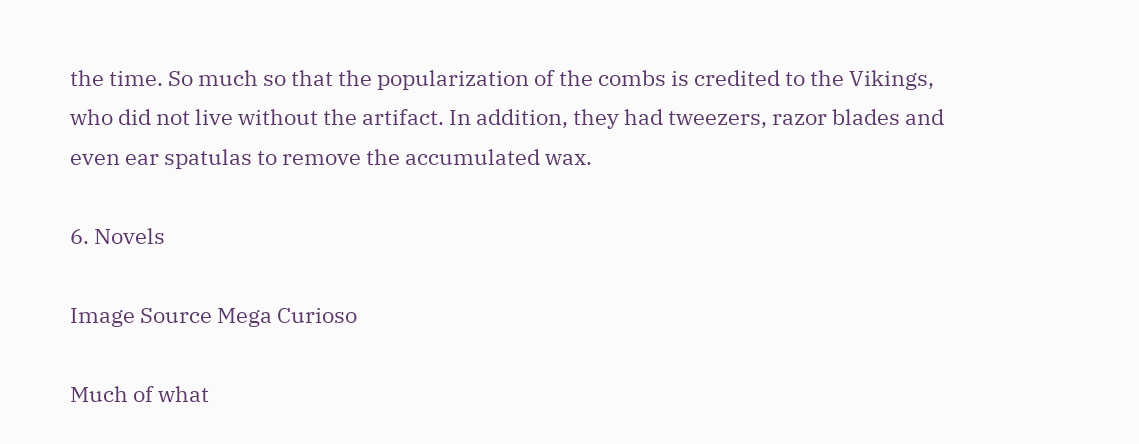the time. So much so that the popularization of the combs is credited to the Vikings, who did not live without the artifact. In addition, they had tweezers, razor blades and even ear spatulas to remove the accumulated wax.

6. Novels

Image Source Mega Curioso

Much of what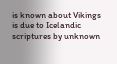is known about Vikings is due to Icelandic scriptures by unknown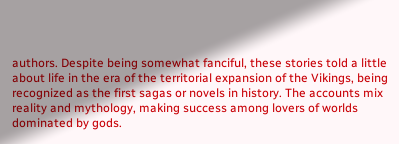authors. Despite being somewhat fanciful, these stories told a little about life in the era of the territorial expansion of the Vikings, being recognized as the first sagas or novels in history. The accounts mix reality and mythology, making success among lovers of worlds dominated by gods.